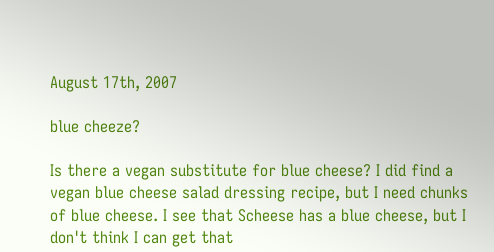August 17th, 2007

blue cheeze?

Is there a vegan substitute for blue cheese? I did find a vegan blue cheese salad dressing recipe, but I need chunks of blue cheese. I see that Scheese has a blue cheese, but I don't think I can get that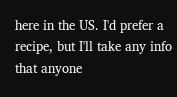here in the US. I'd prefer a recipe, but I'll take any info that anyone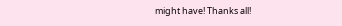might have! Thanks all!